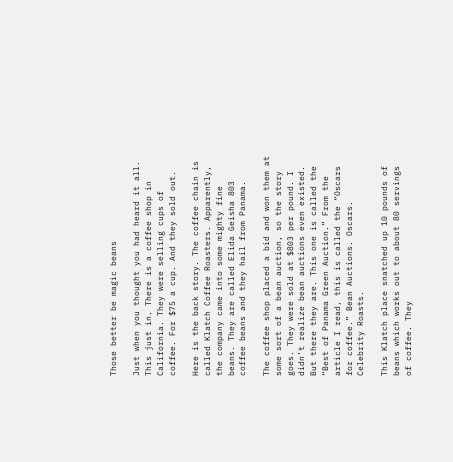Those better be magic beans

Just when you thought you had heard it all. This just in. There is a coffee shop in California. They were selling cups of coffee. For $75 a cup. And they sold out.

Here is the back story. The coffee chain is called Klatch Coffee Roasters. Apparently, the company came into some mighty fine beans. They are called Elida Geisha 803 coffee beans and they hail from Panama.

The coffee shop placed a bid and won them at some sort of a bean auction, so the story goes. They were sold at $803 per pound. I didn’t realize bean auctions even existed. But there they are. This one is called the “Best of Panama Green Auction.” From the article I read, this is called the “Oscars for coffee.” Bean Auctions. Oscars. Celebrity Roasts.

This Klatch place snatched up 10 pounds of beans which works out to about 80 servings of coffee. They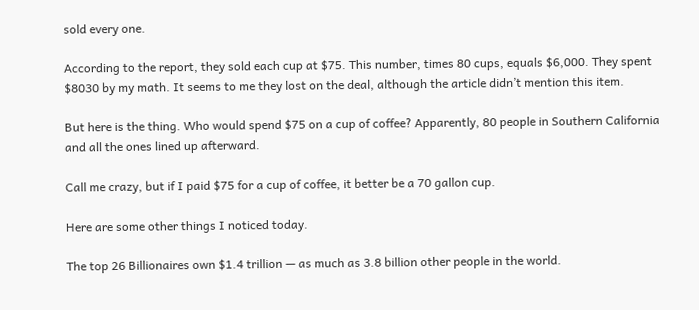sold every one.

According to the report, they sold each cup at $75. This number, times 80 cups, equals $6,000. They spent $8030 by my math. It seems to me they lost on the deal, although the article didn’t mention this item.

But here is the thing. Who would spend $75 on a cup of coffee? Apparently, 80 people in Southern California and all the ones lined up afterward.

Call me crazy, but if I paid $75 for a cup of coffee, it better be a 70 gallon cup.

Here are some other things I noticed today.

The top 26 Billionaires own $1.4 trillion — as much as 3.8 billion other people in the world.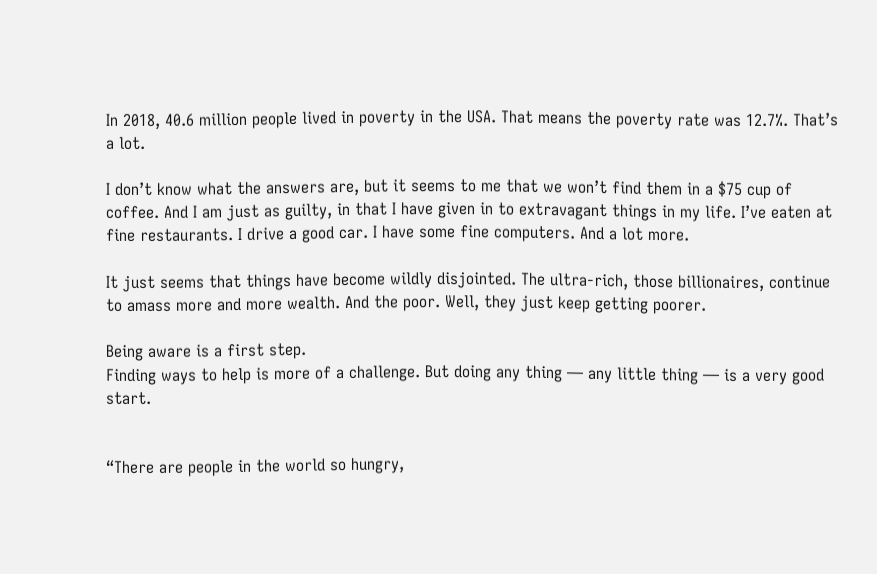In 2018, 40.6 million people lived in poverty in the USA. That means the poverty rate was 12.7%. That’s a lot.

I don’t know what the answers are, but it seems to me that we won’t find them in a $75 cup of coffee. And I am just as guilty, in that I have given in to extravagant things in my life. I’ve eaten at fine restaurants. I drive a good car. I have some fine computers. And a lot more.

It just seems that things have become wildly disjointed. The ultra-rich, those billionaires, continue to amass more and more wealth. And the poor. Well, they just keep getting poorer.

Being aware is a first step.
Finding ways to help is more of a challenge. But doing any thing — any little thing — is a very good start.


“There are people in the world so hungry,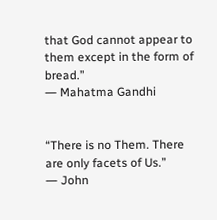that God cannot appear to them except in the form of bread.”
― Mahatma Gandhi


“There is no Them. There are only facets of Us.”
― John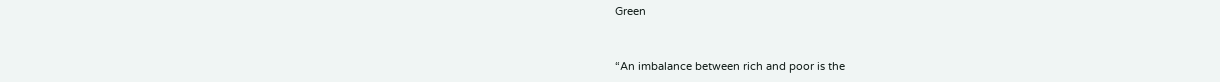Green


“An imbalance between rich and poor is the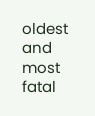oldest and most fatal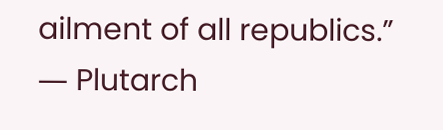ailment of all republics.”
― Plutarch